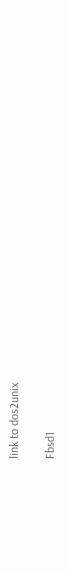link to dos2unix

Fbsd1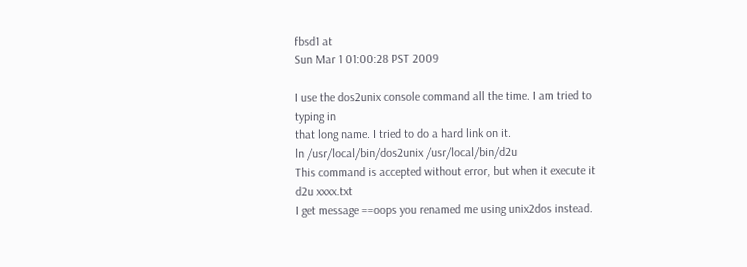fbsd1 at
Sun Mar 1 01:00:28 PST 2009

I use the dos2unix console command all the time. I am tried to typing in
that long name. I tried to do a hard link on it.
ln /usr/local/bin/dos2unix /usr/local/bin/d2u
This command is accepted without error, but when it execute it
d2u xxxx.txt
I get message ==oops you renamed me using unix2dos instead.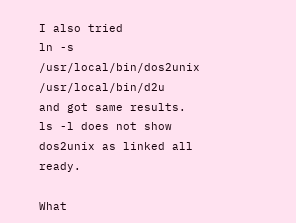I also tried
ln -s /usr/local/bin/dos2unix /usr/local/bin/d2u
and got same results. ls -l does not show dos2unix as linked all ready.

What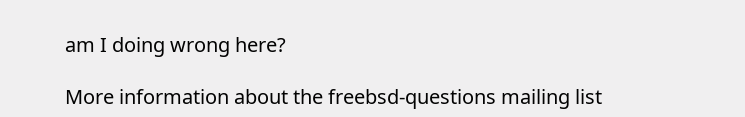am I doing wrong here?

More information about the freebsd-questions mailing list